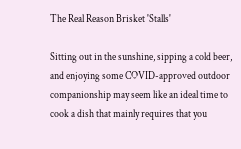The Real Reason Brisket 'Stalls'

Sitting out in the sunshine, sipping a cold beer, and enjoying some COVID-approved outdoor companionship may seem like an ideal time to cook a dish that mainly requires that you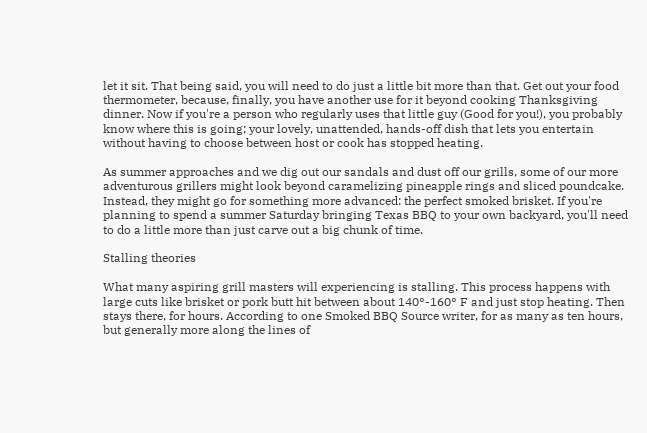let it sit. That being said, you will need to do just a little bit more than that. Get out your food thermometer, because, finally, you have another use for it beyond cooking Thanksgiving dinner. Now if you're a person who regularly uses that little guy (Good for you!), you probably know where this is going; your lovely, unattended, hands-off dish that lets you entertain without having to choose between host or cook has stopped heating.

As summer approaches and we dig out our sandals and dust off our grills, some of our more adventurous grillers might look beyond caramelizing pineapple rings and sliced poundcake. Instead, they might go for something more advanced: the perfect smoked brisket. If you're planning to spend a summer Saturday bringing Texas BBQ to your own backyard, you'll need to do a little more than just carve out a big chunk of time.

Stalling theories

What many aspiring grill masters will experiencing is stalling. This process happens with large cuts like brisket or pork butt hit between about 140°-160° F and just stop heating. Then stays there, for hours. According to one Smoked BBQ Source writer, for as many as ten hours, but generally more along the lines of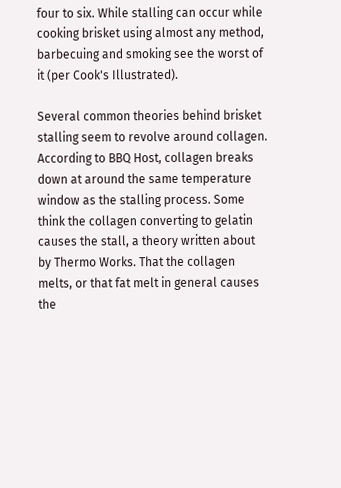four to six. While stalling can occur while cooking brisket using almost any method, barbecuing and smoking see the worst of it (per Cook's Illustrated).

Several common theories behind brisket stalling seem to revolve around collagen. According to BBQ Host, collagen breaks down at around the same temperature window as the stalling process. Some think the collagen converting to gelatin causes the stall, a theory written about by Thermo Works. That the collagen melts, or that fat melt in general causes the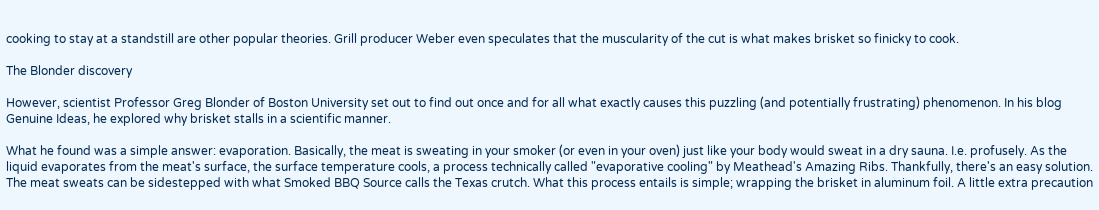cooking to stay at a standstill are other popular theories. Grill producer Weber even speculates that the muscularity of the cut is what makes brisket so finicky to cook.

The Blonder discovery

However, scientist Professor Greg Blonder of Boston University set out to find out once and for all what exactly causes this puzzling (and potentially frustrating) phenomenon. In his blog Genuine Ideas, he explored why brisket stalls in a scientific manner.

What he found was a simple answer: evaporation. Basically, the meat is sweating in your smoker (or even in your oven) just like your body would sweat in a dry sauna. I.e. profusely. As the liquid evaporates from the meat's surface, the surface temperature cools, a process technically called "evaporative cooling" by Meathead's Amazing Ribs. Thankfully, there's an easy solution. The meat sweats can be sidestepped with what Smoked BBQ Source calls the Texas crutch. What this process entails is simple; wrapping the brisket in aluminum foil. A little extra precaution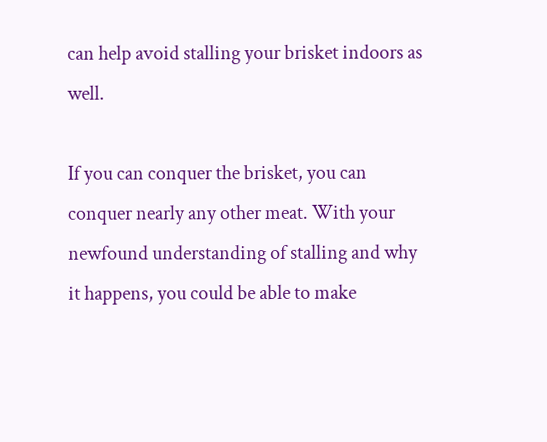can help avoid stalling your brisket indoors as well.

If you can conquer the brisket, you can conquer nearly any other meat. With your newfound understanding of stalling and why it happens, you could be able to make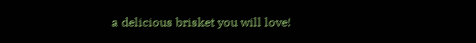a delicious brisket you will love!